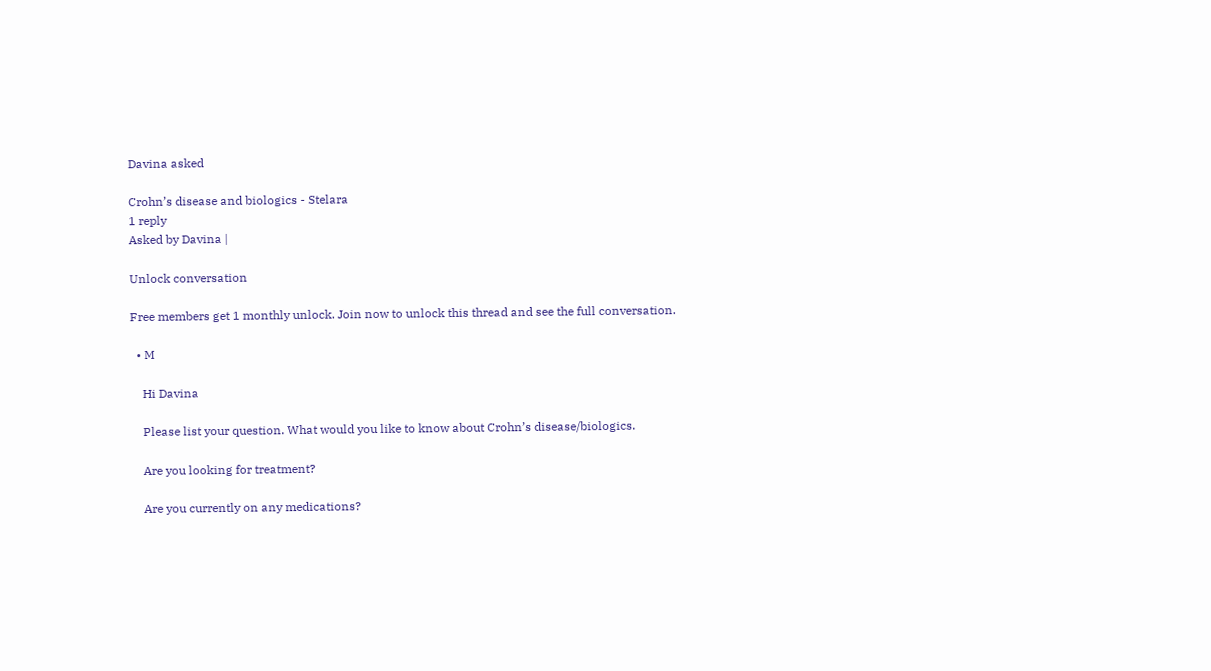Davina asked

Crohn’s disease and biologics - Stelara
1 reply
Asked by Davina |

Unlock conversation

Free members get 1 monthly unlock. Join now to unlock this thread and see the full conversation.

  • M

    Hi Davina

    Please list your question. What would you like to know about Crohn’s disease/biologics.

    Are you looking for treatment?

    Are you currently on any medications?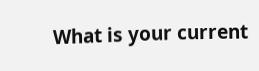What is your current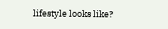lifestyle looks like?